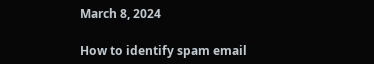March 8, 2024

How to identify spam email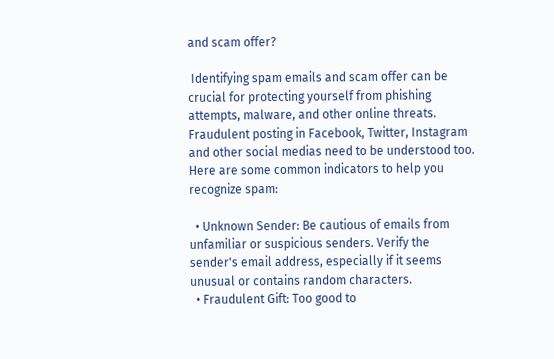and scam offer?

 Identifying spam emails and scam offer can be crucial for protecting yourself from phishing attempts, malware, and other online threats. Fraudulent posting in Facebook, Twitter, Instagram and other social medias need to be understood too. Here are some common indicators to help you recognize spam:

  • Unknown Sender: Be cautious of emails from unfamiliar or suspicious senders. Verify the sender's email address, especially if it seems unusual or contains random characters.
  • Fraudulent Gift: Too good to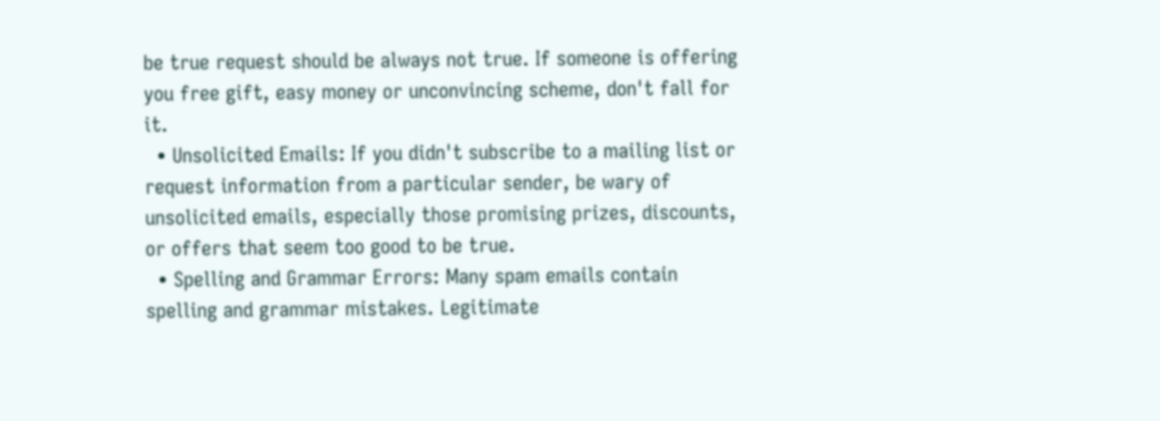be true request should be always not true. If someone is offering you free gift, easy money or unconvincing scheme, don't fall for it.
  • Unsolicited Emails: If you didn't subscribe to a mailing list or request information from a particular sender, be wary of unsolicited emails, especially those promising prizes, discounts, or offers that seem too good to be true.
  • Spelling and Grammar Errors: Many spam emails contain spelling and grammar mistakes. Legitimate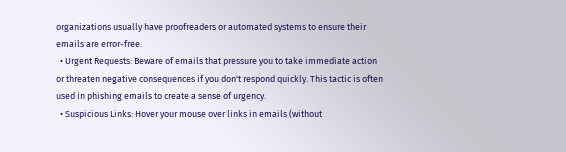organizations usually have proofreaders or automated systems to ensure their emails are error-free.
  • Urgent Requests: Beware of emails that pressure you to take immediate action or threaten negative consequences if you don't respond quickly. This tactic is often used in phishing emails to create a sense of urgency.
  • Suspicious Links: Hover your mouse over links in emails (without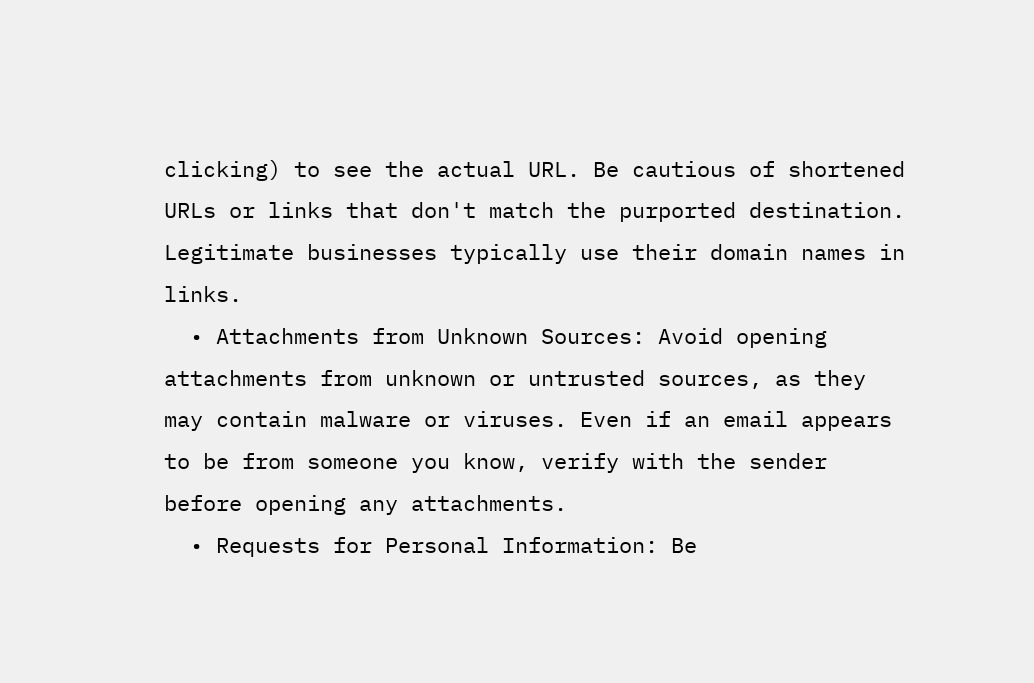clicking) to see the actual URL. Be cautious of shortened URLs or links that don't match the purported destination. Legitimate businesses typically use their domain names in links.
  • Attachments from Unknown Sources: Avoid opening attachments from unknown or untrusted sources, as they may contain malware or viruses. Even if an email appears to be from someone you know, verify with the sender before opening any attachments.
  • Requests for Personal Information: Be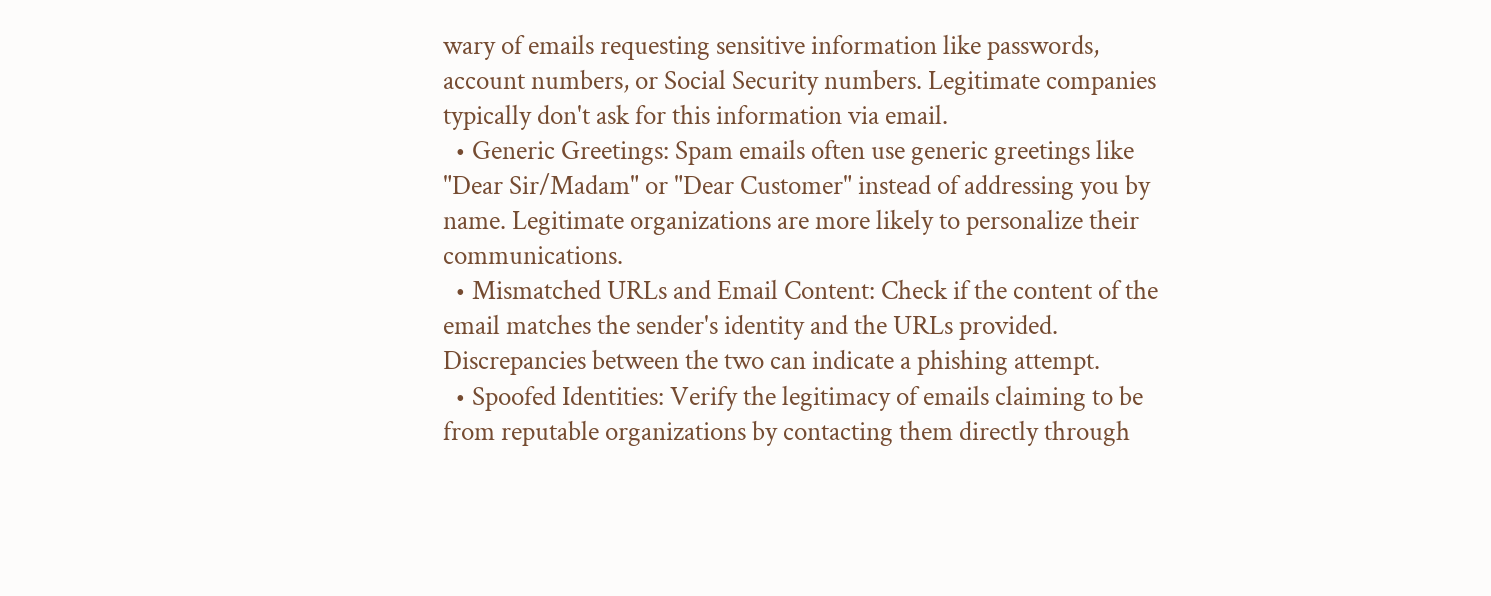wary of emails requesting sensitive information like passwords, account numbers, or Social Security numbers. Legitimate companies typically don't ask for this information via email.
  • Generic Greetings: Spam emails often use generic greetings like "Dear Sir/Madam" or "Dear Customer" instead of addressing you by name. Legitimate organizations are more likely to personalize their communications.
  • Mismatched URLs and Email Content: Check if the content of the email matches the sender's identity and the URLs provided. Discrepancies between the two can indicate a phishing attempt.
  • Spoofed Identities: Verify the legitimacy of emails claiming to be from reputable organizations by contacting them directly through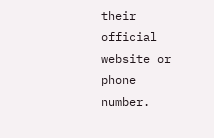their official website or phone number.